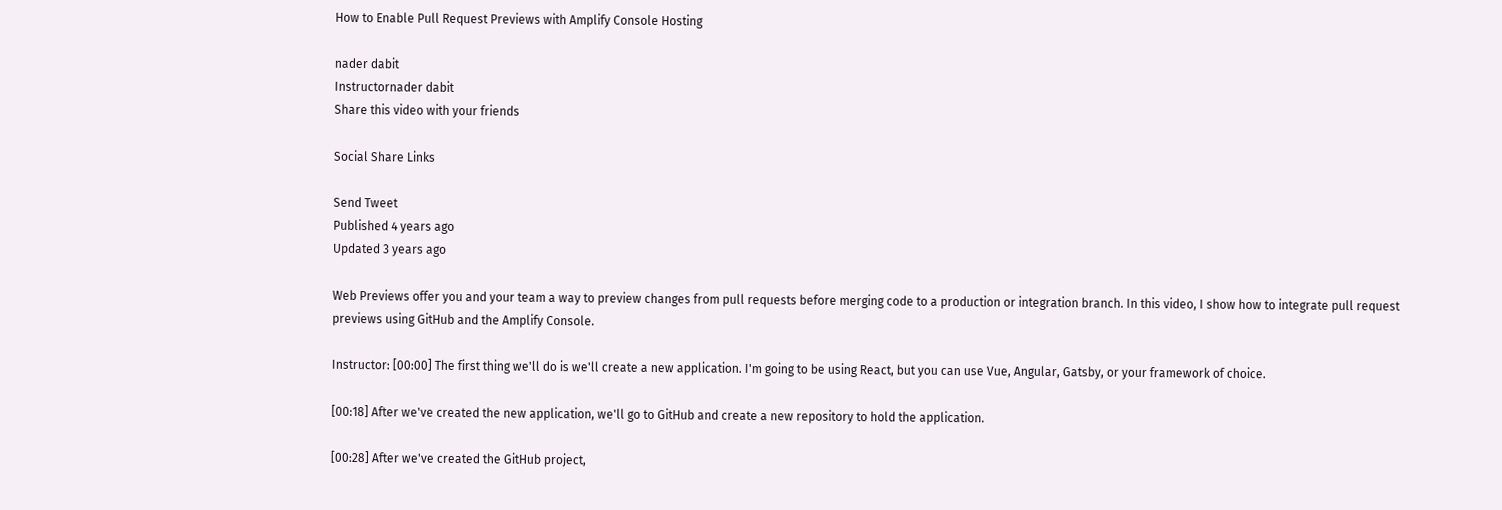How to Enable Pull Request Previews with Amplify Console Hosting

nader dabit
Instructornader dabit
Share this video with your friends

Social Share Links

Send Tweet
Published 4 years ago
Updated 3 years ago

Web Previews offer you and your team a way to preview changes from pull requests before merging code to a production or integration branch. In this video, I show how to integrate pull request previews using GitHub and the Amplify Console.

Instructor: [00:00] The first thing we'll do is we'll create a new application. I'm going to be using React, but you can use Vue, Angular, Gatsby, or your framework of choice.

[00:18] After we've created the new application, we'll go to GitHub and create a new repository to hold the application.

[00:28] After we've created the GitHub project,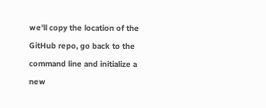we'll copy the location of the GitHub repo, go back to the command line and initialize a new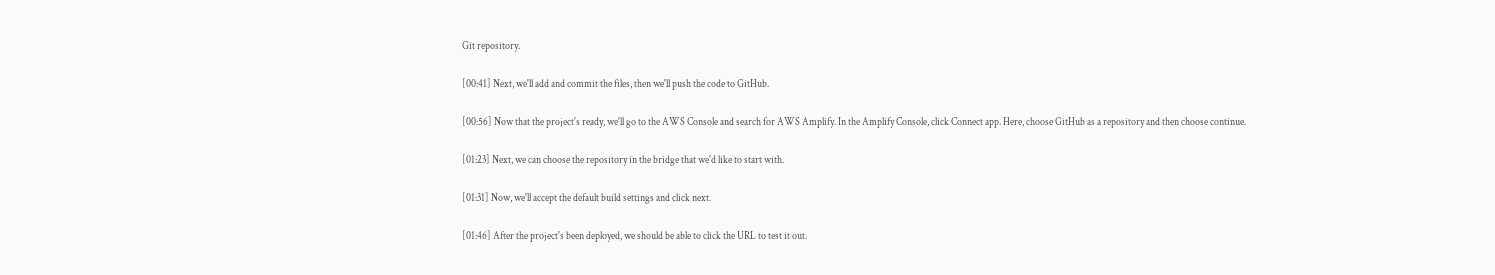Git repository.

[00:41] Next, we'll add and commit the files, then we'll push the code to GitHub.

[00:56] Now that the project's ready, we'll go to the AWS Console and search for AWS Amplify. In the Amplify Console, click Connect app. Here, choose GitHub as a repository and then choose continue.

[01:23] Next, we can choose the repository in the bridge that we'd like to start with.

[01:31] Now, we'll accept the default build settings and click next.

[01:46] After the project's been deployed, we should be able to click the URL to test it out.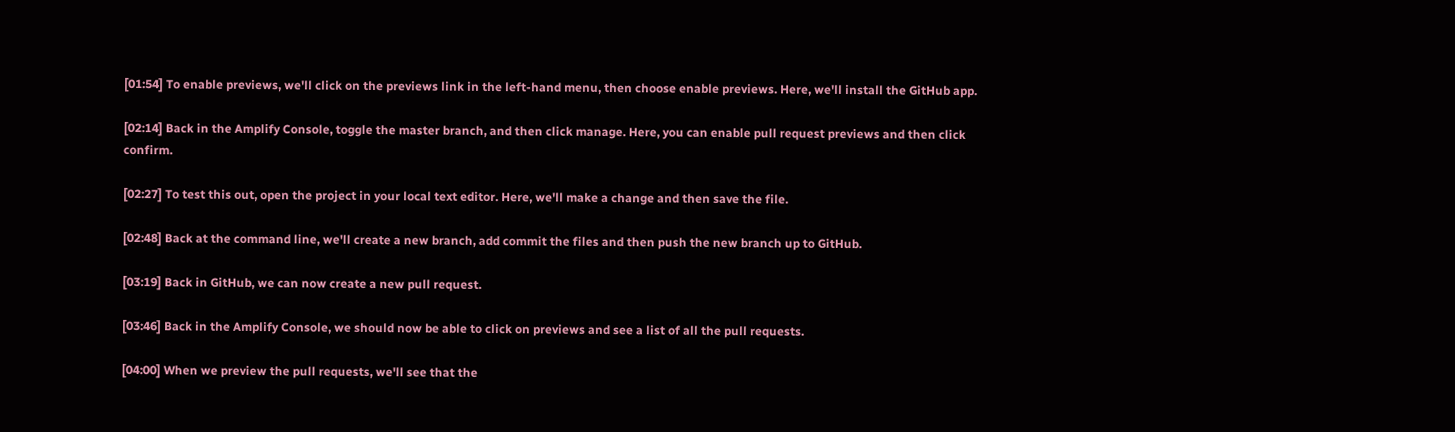[01:54] To enable previews, we'll click on the previews link in the left-hand menu, then choose enable previews. Here, we'll install the GitHub app.

[02:14] Back in the Amplify Console, toggle the master branch, and then click manage. Here, you can enable pull request previews and then click confirm.

[02:27] To test this out, open the project in your local text editor. Here, we'll make a change and then save the file.

[02:48] Back at the command line, we'll create a new branch, add commit the files and then push the new branch up to GitHub.

[03:19] Back in GitHub, we can now create a new pull request.

[03:46] Back in the Amplify Console, we should now be able to click on previews and see a list of all the pull requests.

[04:00] When we preview the pull requests, we'll see that the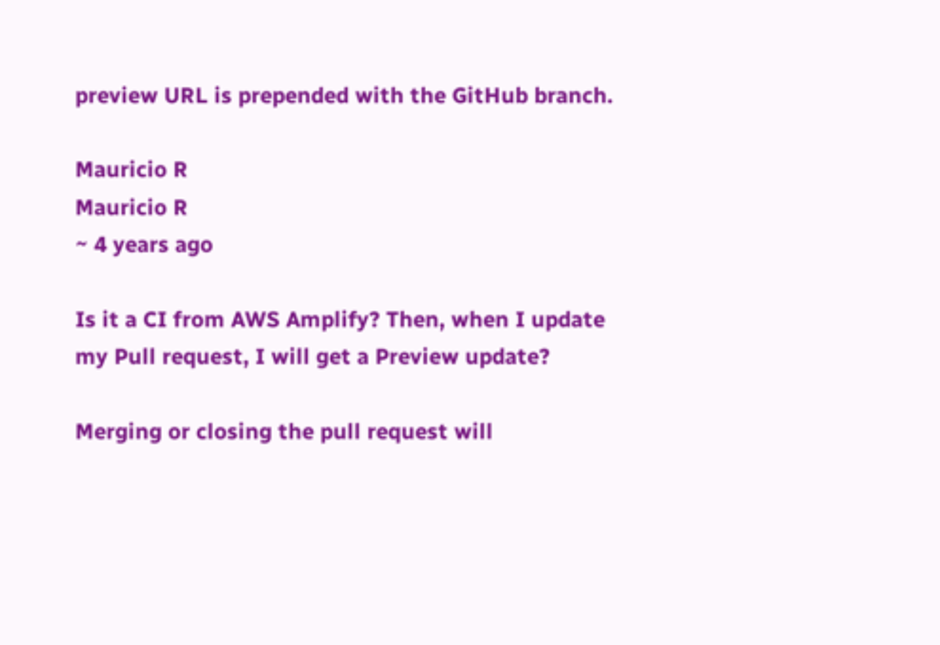preview URL is prepended with the GitHub branch.

Mauricio R
Mauricio R
~ 4 years ago

Is it a CI from AWS Amplify? Then, when I update my Pull request, I will get a Preview update?

Merging or closing the pull request will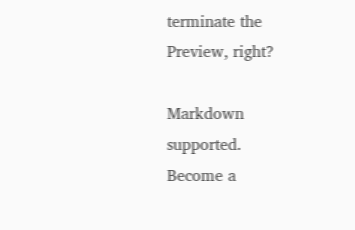terminate the Preview, right?

Markdown supported.
Become a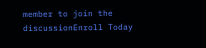member to join the discussionEnroll Today